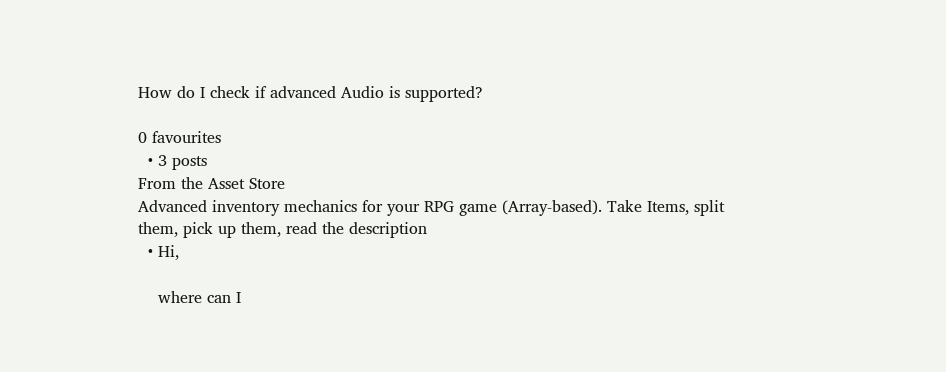How do I check if advanced Audio is supported?

0 favourites
  • 3 posts
From the Asset Store
Advanced inventory mechanics for your RPG game (Array-based). Take Items, split them, pick up them, read the description
  • Hi,

    where can I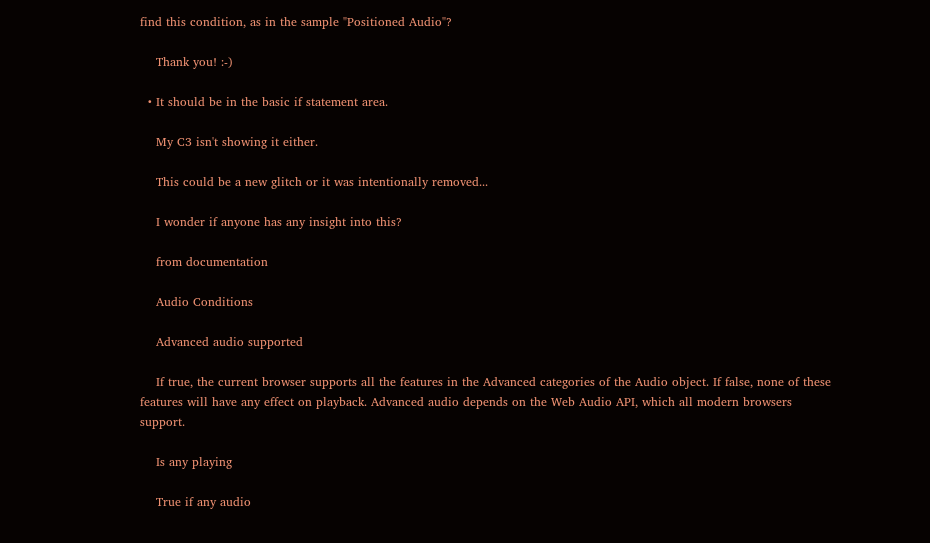find this condition, as in the sample "Positioned Audio"?

    Thank you! :-)

  • It should be in the basic if statement area.

    My C3 isn't showing it either.

    This could be a new glitch or it was intentionally removed...

    I wonder if anyone has any insight into this?

    from documentation

    Audio Conditions

    Advanced audio supported

    If true, the current browser supports all the features in the Advanced categories of the Audio object. If false, none of these features will have any effect on playback. Advanced audio depends on the Web Audio API, which all modern browsers support.

    Is any playing

    True if any audio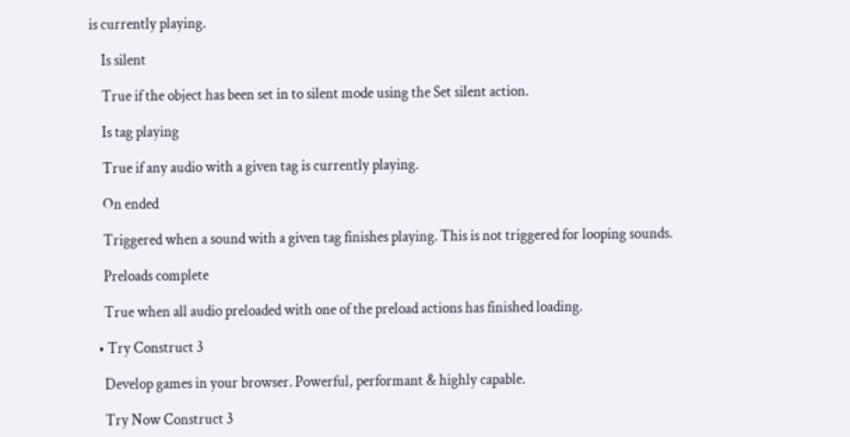is currently playing.

    Is silent

    True if the object has been set in to silent mode using the Set silent action.

    Is tag playing

    True if any audio with a given tag is currently playing.

    On ended

    Triggered when a sound with a given tag finishes playing. This is not triggered for looping sounds.

    Preloads complete

    True when all audio preloaded with one of the preload actions has finished loading.

  • Try Construct 3

    Develop games in your browser. Powerful, performant & highly capable.

    Try Now Construct 3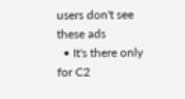users don't see these ads
  • It's there only for C2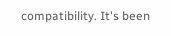compatibility. It's been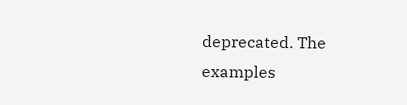deprecated. The examples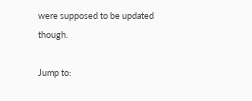were supposed to be updated though.

Jump to: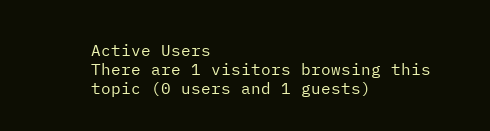Active Users
There are 1 visitors browsing this topic (0 users and 1 guests)